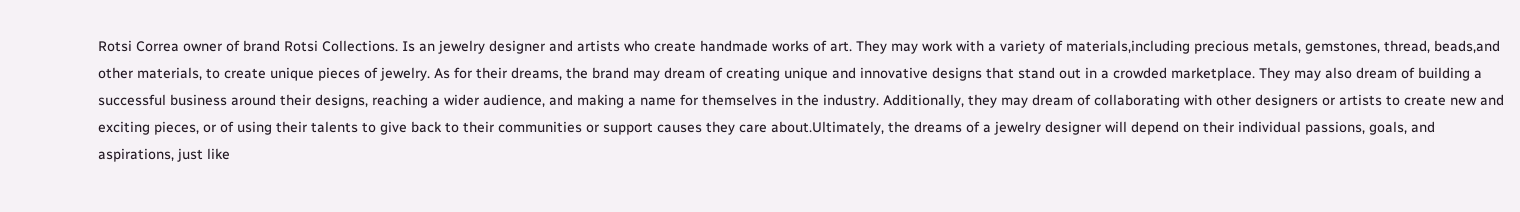Rotsi Correa owner of brand Rotsi Collections. Is an jewelry designer and artists who create handmade works of art. They may work with a variety of materials,including precious metals, gemstones, thread, beads,and other materials, to create unique pieces of jewelry. As for their dreams, the brand may dream of creating unique and innovative designs that stand out in a crowded marketplace. They may also dream of building a successful business around their designs, reaching a wider audience, and making a name for themselves in the industry. Additionally, they may dream of collaborating with other designers or artists to create new and exciting pieces, or of using their talents to give back to their communities or support causes they care about.Ultimately, the dreams of a jewelry designer will depend on their individual passions, goals, and aspirations, just like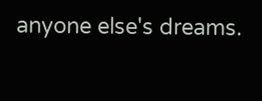anyone else's dreams.